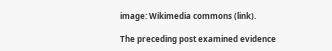image: Wikimedia commons (link).

The preceding post examined evidence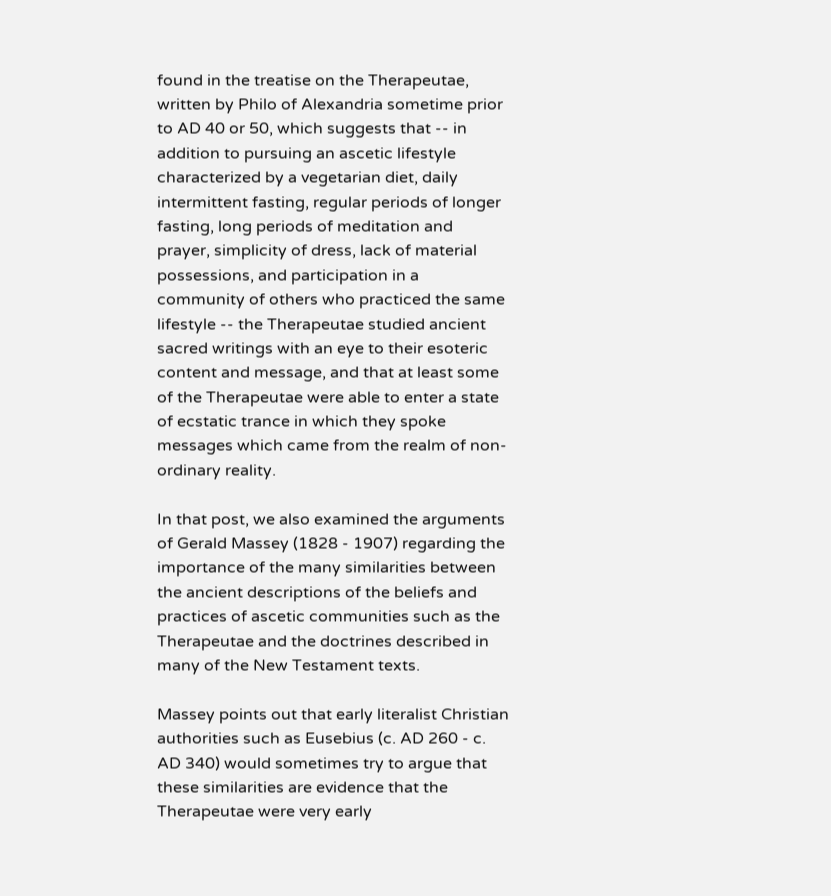found in the treatise on the Therapeutae, written by Philo of Alexandria sometime prior to AD 40 or 50, which suggests that -- in addition to pursuing an ascetic lifestyle characterized by a vegetarian diet, daily intermittent fasting, regular periods of longer fasting, long periods of meditation and prayer, simplicity of dress, lack of material possessions, and participation in a community of others who practiced the same lifestyle -- the Therapeutae studied ancient sacred writings with an eye to their esoteric content and message, and that at least some of the Therapeutae were able to enter a state of ecstatic trance in which they spoke messages which came from the realm of non-ordinary reality.

In that post, we also examined the arguments of Gerald Massey (1828 - 1907) regarding the importance of the many similarities between the ancient descriptions of the beliefs and practices of ascetic communities such as the Therapeutae and the doctrines described in many of the New Testament texts.

Massey points out that early literalist Christian authorities such as Eusebius (c. AD 260 - c. AD 340) would sometimes try to argue that these similarities are evidence that the Therapeutae were very early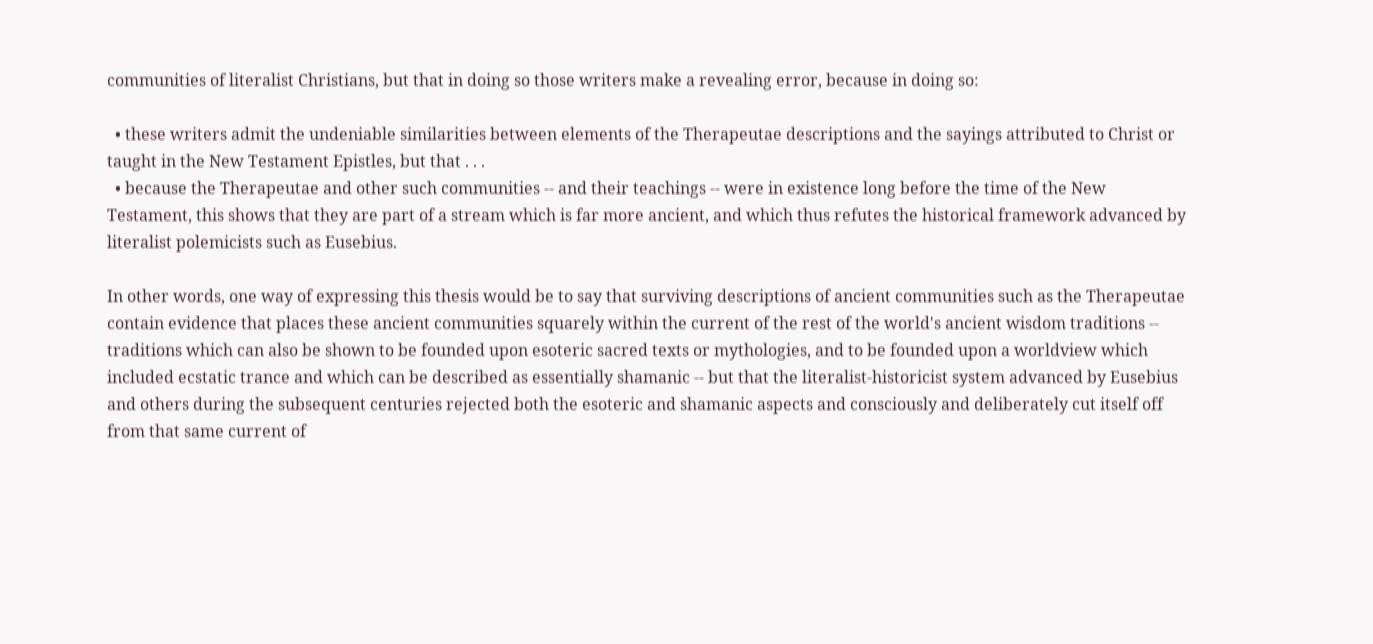communities of literalist Christians, but that in doing so those writers make a revealing error, because in doing so:

  • these writers admit the undeniable similarities between elements of the Therapeutae descriptions and the sayings attributed to Christ or taught in the New Testament Epistles, but that . . .
  • because the Therapeutae and other such communities -- and their teachings -- were in existence long before the time of the New Testament, this shows that they are part of a stream which is far more ancient, and which thus refutes the historical framework advanced by literalist polemicists such as Eusebius.

In other words, one way of expressing this thesis would be to say that surviving descriptions of ancient communities such as the Therapeutae contain evidence that places these ancient communities squarely within the current of the rest of the world's ancient wisdom traditions -- traditions which can also be shown to be founded upon esoteric sacred texts or mythologies, and to be founded upon a worldview which included ecstatic trance and which can be described as essentially shamanic -- but that the literalist-historicist system advanced by Eusebius and others during the subsequent centuries rejected both the esoteric and shamanic aspects and consciously and deliberately cut itself off from that same current of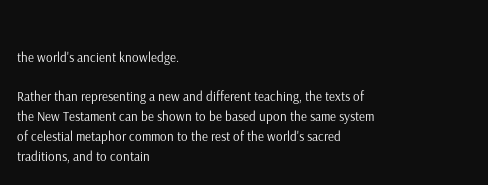the world's ancient knowledge.

Rather than representing a new and different teaching, the texts of the New Testament can be shown to be based upon the same system of celestial metaphor common to the rest of the world's sacred traditions, and to contain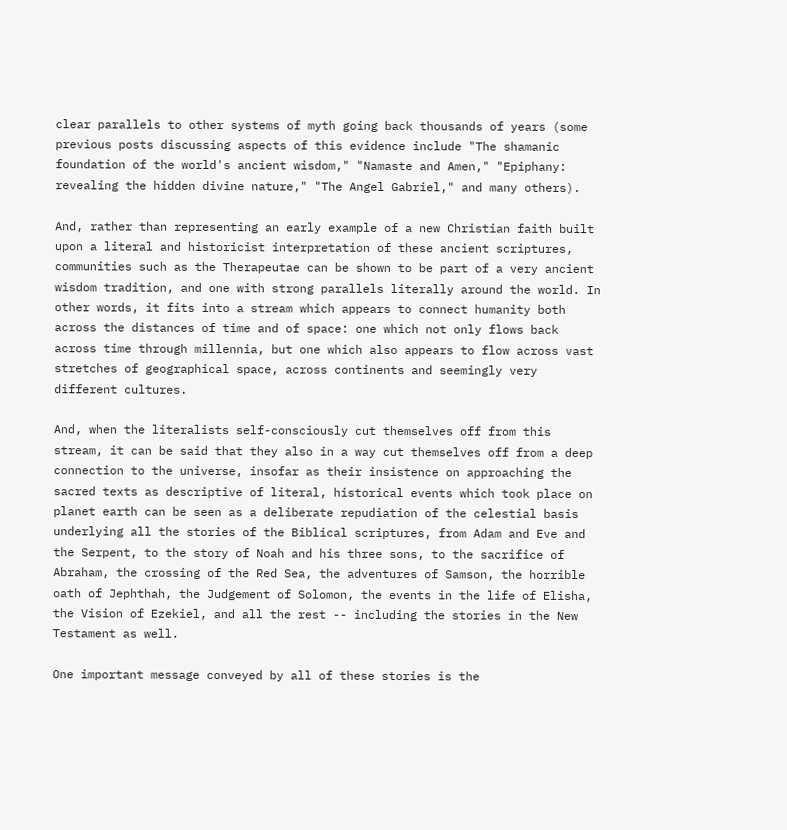clear parallels to other systems of myth going back thousands of years (some previous posts discussing aspects of this evidence include "The shamanic foundation of the world's ancient wisdom," "Namaste and Amen," "Epiphany: revealing the hidden divine nature," "The Angel Gabriel," and many others).

And, rather than representing an early example of a new Christian faith built upon a literal and historicist interpretation of these ancient scriptures, communities such as the Therapeutae can be shown to be part of a very ancient wisdom tradition, and one with strong parallels literally around the world. In other words, it fits into a stream which appears to connect humanity both across the distances of time and of space: one which not only flows back across time through millennia, but one which also appears to flow across vast stretches of geographical space, across continents and seemingly very different cultures.

And, when the literalists self-consciously cut themselves off from this stream, it can be said that they also in a way cut themselves off from a deep connection to the universe, insofar as their insistence on approaching the sacred texts as descriptive of literal, historical events which took place on planet earth can be seen as a deliberate repudiation of the celestial basis underlying all the stories of the Biblical scriptures, from Adam and Eve and the Serpent, to the story of Noah and his three sons, to the sacrifice of Abraham, the crossing of the Red Sea, the adventures of Samson, the horrible oath of Jephthah, the Judgement of Solomon, the events in the life of Elisha, the Vision of Ezekiel, and all the rest -- including the stories in the New Testament as well.

One important message conveyed by all of these stories is the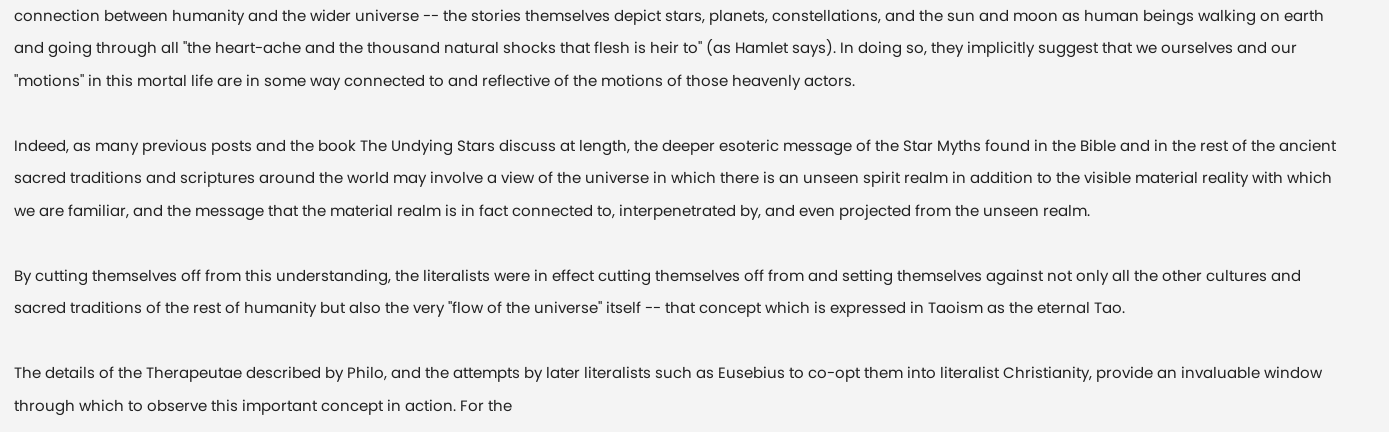connection between humanity and the wider universe -- the stories themselves depict stars, planets, constellations, and the sun and moon as human beings walking on earth and going through all "the heart-ache and the thousand natural shocks that flesh is heir to" (as Hamlet says). In doing so, they implicitly suggest that we ourselves and our "motions" in this mortal life are in some way connected to and reflective of the motions of those heavenly actors.

Indeed, as many previous posts and the book The Undying Stars discuss at length, the deeper esoteric message of the Star Myths found in the Bible and in the rest of the ancient sacred traditions and scriptures around the world may involve a view of the universe in which there is an unseen spirit realm in addition to the visible material reality with which we are familiar, and the message that the material realm is in fact connected to, interpenetrated by, and even projected from the unseen realm.

By cutting themselves off from this understanding, the literalists were in effect cutting themselves off from and setting themselves against not only all the other cultures and sacred traditions of the rest of humanity but also the very "flow of the universe" itself -- that concept which is expressed in Taoism as the eternal Tao.

The details of the Therapeutae described by Philo, and the attempts by later literalists such as Eusebius to co-opt them into literalist Christianity, provide an invaluable window through which to observe this important concept in action. For the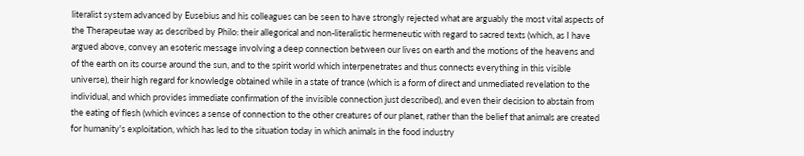literalist system advanced by Eusebius and his colleagues can be seen to have strongly rejected what are arguably the most vital aspects of the Therapeutae way as described by Philo: their allegorical and non-literalistic hermeneutic with regard to sacred texts (which, as I have argued above, convey an esoteric message involving a deep connection between our lives on earth and the motions of the heavens and of the earth on its course around the sun, and to the spirit world which interpenetrates and thus connects everything in this visible universe), their high regard for knowledge obtained while in a state of trance (which is a form of direct and unmediated revelation to the individual, and which provides immediate confirmation of the invisible connection just described), and even their decision to abstain from the eating of flesh (which evinces a sense of connection to the other creatures of our planet, rather than the belief that animals are created for humanity's exploitation, which has led to the situation today in which animals in the food industry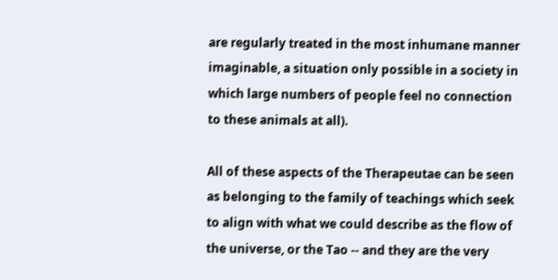are regularly treated in the most inhumane manner imaginable, a situation only possible in a society in which large numbers of people feel no connection to these animals at all).

All of these aspects of the Therapeutae can be seen as belonging to the family of teachings which seek to align with what we could describe as the flow of the universe, or the Tao -- and they are the very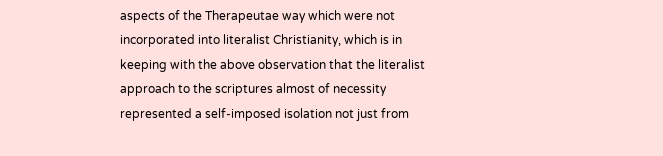aspects of the Therapeutae way which were not incorporated into literalist Christianity, which is in keeping with the above observation that the literalist approach to the scriptures almost of necessity represented a self-imposed isolation not just from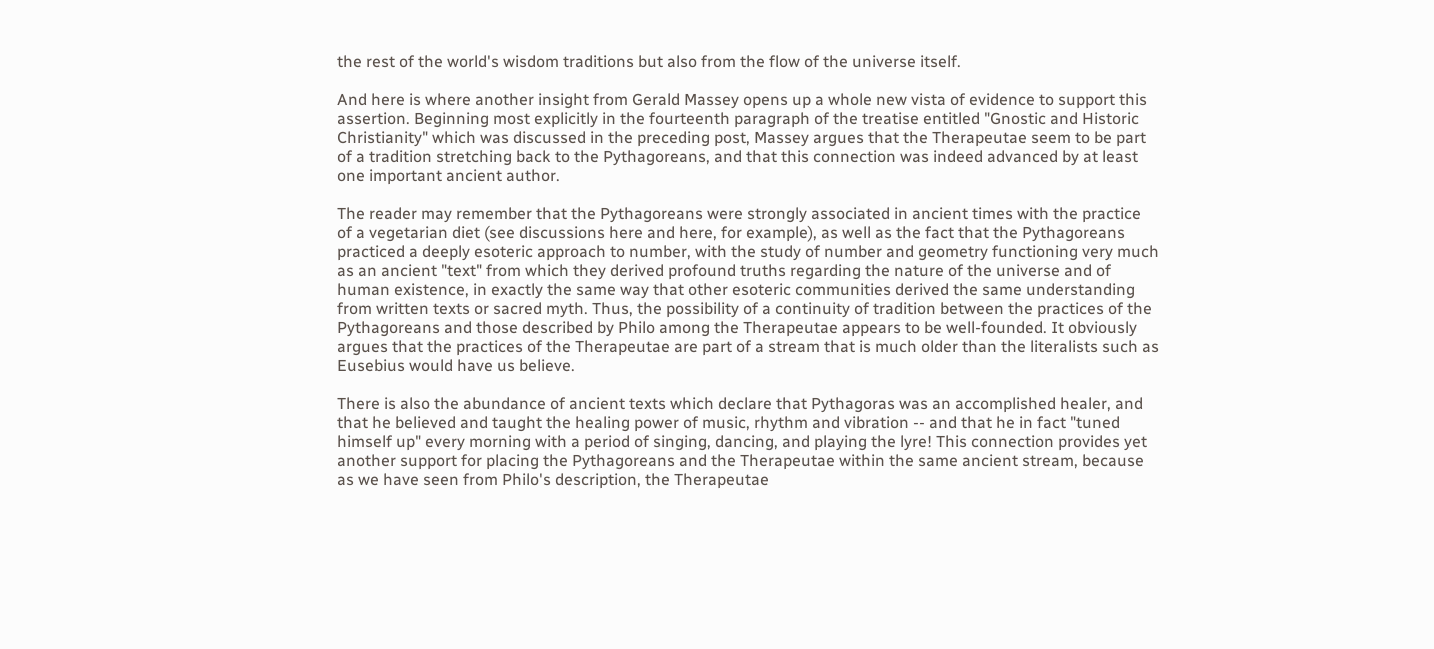the rest of the world's wisdom traditions but also from the flow of the universe itself.

And here is where another insight from Gerald Massey opens up a whole new vista of evidence to support this assertion. Beginning most explicitly in the fourteenth paragraph of the treatise entitled "Gnostic and Historic Christianity" which was discussed in the preceding post, Massey argues that the Therapeutae seem to be part of a tradition stretching back to the Pythagoreans, and that this connection was indeed advanced by at least one important ancient author.

The reader may remember that the Pythagoreans were strongly associated in ancient times with the practice of a vegetarian diet (see discussions here and here, for example), as well as the fact that the Pythagoreans practiced a deeply esoteric approach to number, with the study of number and geometry functioning very much as an ancient "text" from which they derived profound truths regarding the nature of the universe and of human existence, in exactly the same way that other esoteric communities derived the same understanding from written texts or sacred myth. Thus, the possibility of a continuity of tradition between the practices of the Pythagoreans and those described by Philo among the Therapeutae appears to be well-founded. It obviously argues that the practices of the Therapeutae are part of a stream that is much older than the literalists such as Eusebius would have us believe.

There is also the abundance of ancient texts which declare that Pythagoras was an accomplished healer, and that he believed and taught the healing power of music, rhythm and vibration -- and that he in fact "tuned himself up" every morning with a period of singing, dancing, and playing the lyre! This connection provides yet another support for placing the Pythagoreans and the Therapeutae within the same ancient stream, because as we have seen from Philo's description, the Therapeutae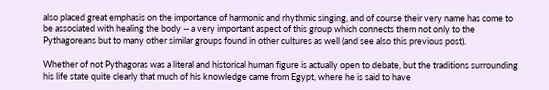also placed great emphasis on the importance of harmonic and rhythmic singing, and of course their very name has come to be associated with healing the body -- a very important aspect of this group which connects them not only to the Pythagoreans but to many other similar groups found in other cultures as well (and see also this previous post).

Whether of not Pythagoras was a literal and historical human figure is actually open to debate, but the traditions surrounding his life state quite clearly that much of his knowledge came from Egypt, where he is said to have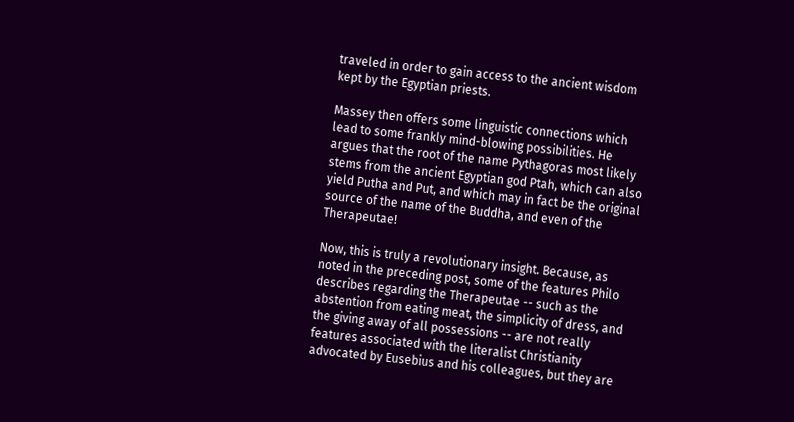traveled in order to gain access to the ancient wisdom kept by the Egyptian priests.

Massey then offers some linguistic connections which lead to some frankly mind-blowing possibilities. He argues that the root of the name Pythagoras most likely stems from the ancient Egyptian god Ptah, which can also yield Putha and Put, and which may in fact be the original source of the name of the Buddha, and even of the Therapeutae!

Now, this is truly a revolutionary insight. Because, as noted in the preceding post, some of the features Philo describes regarding the Therapeutae -- such as the abstention from eating meat, the simplicity of dress, and the giving away of all possessions -- are not really features associated with the literalist Christianity advocated by Eusebius and his colleagues, but they are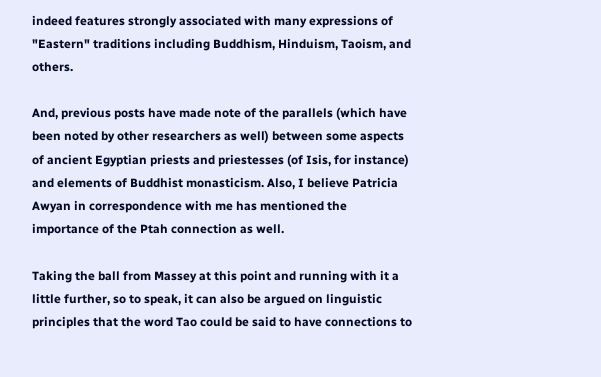indeed features strongly associated with many expressions of "Eastern" traditions including Buddhism, Hinduism, Taoism, and others.

And, previous posts have made note of the parallels (which have been noted by other researchers as well) between some aspects of ancient Egyptian priests and priestesses (of Isis, for instance) and elements of Buddhist monasticism. Also, I believe Patricia Awyan in correspondence with me has mentioned the importance of the Ptah connection as well.

Taking the ball from Massey at this point and running with it a little further, so to speak, it can also be argued on linguistic principles that the word Tao could be said to have connections to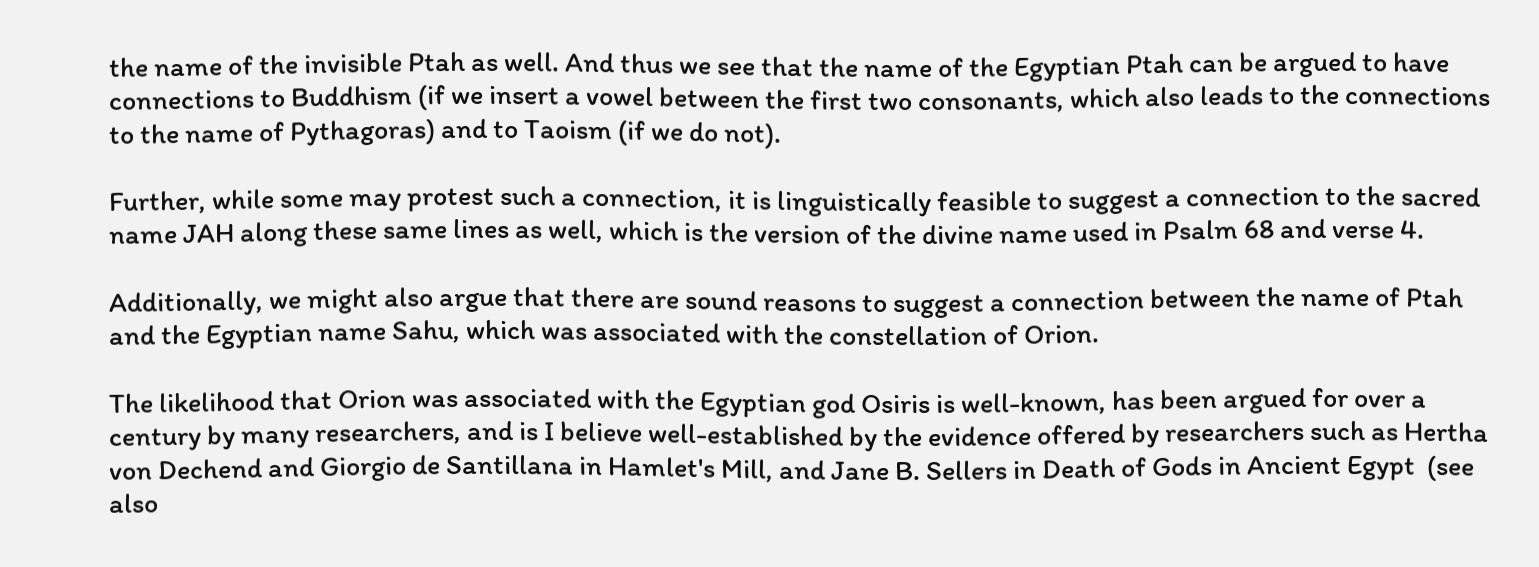the name of the invisible Ptah as well. And thus we see that the name of the Egyptian Ptah can be argued to have connections to Buddhism (if we insert a vowel between the first two consonants, which also leads to the connections to the name of Pythagoras) and to Taoism (if we do not).

Further, while some may protest such a connection, it is linguistically feasible to suggest a connection to the sacred name JAH along these same lines as well, which is the version of the divine name used in Psalm 68 and verse 4.

Additionally, we might also argue that there are sound reasons to suggest a connection between the name of Ptah and the Egyptian name Sahu, which was associated with the constellation of Orion.

The likelihood that Orion was associated with the Egyptian god Osiris is well-known, has been argued for over a century by many researchers, and is I believe well-established by the evidence offered by researchers such as Hertha von Dechend and Giorgio de Santillana in Hamlet's Mill, and Jane B. Sellers in Death of Gods in Ancient Egypt  (see also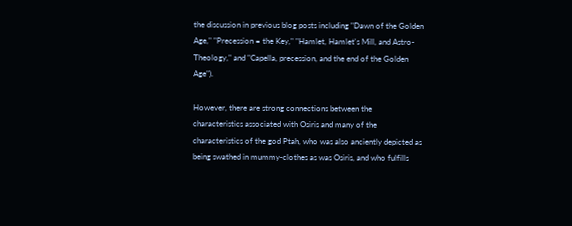the discussion in previous blog posts including "Dawn of the Golden Age," "Precession = the Key," "Hamlet, Hamlet's Mill, and Astro-Theology," and "Capella, precession, and the end of the Golden Age").

However, there are strong connections between the characteristics associated with Osiris and many of the characteristics of the god Ptah, who was also anciently depicted as being swathed in mummy-clothes as was Osiris, and who fulfills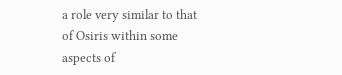a role very similar to that of Osiris within some aspects of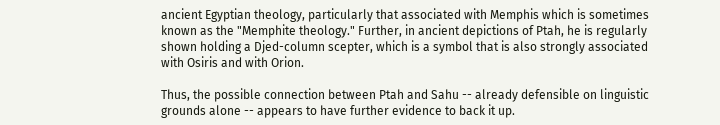ancient Egyptian theology, particularly that associated with Memphis which is sometimes known as the "Memphite theology." Further, in ancient depictions of Ptah, he is regularly shown holding a Djed-column scepter, which is a symbol that is also strongly associated with Osiris and with Orion.

Thus, the possible connection between Ptah and Sahu -- already defensible on linguistic grounds alone -- appears to have further evidence to back it up.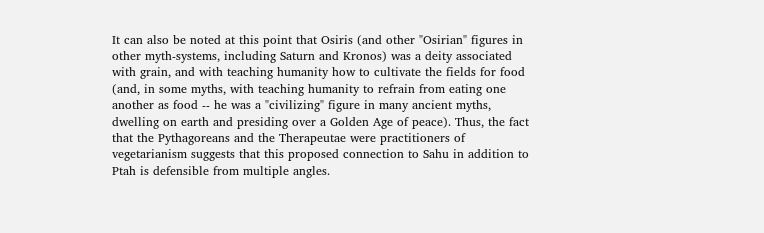It can also be noted at this point that Osiris (and other "Osirian" figures in other myth-systems, including Saturn and Kronos) was a deity associated with grain, and with teaching humanity how to cultivate the fields for food (and, in some myths, with teaching humanity to refrain from eating one another as food -- he was a "civilizing" figure in many ancient myths, dwelling on earth and presiding over a Golden Age of peace). Thus, the fact that the Pythagoreans and the Therapeutae were practitioners of vegetarianism suggests that this proposed connection to Sahu in addition to Ptah is defensible from multiple angles.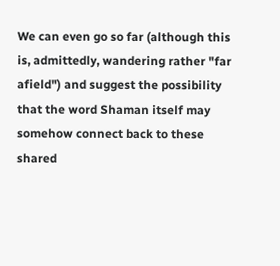We can even go so far (although this is, admittedly, wandering rather "far afield") and suggest the possibility that the word Shaman itself may somehow connect back to these shared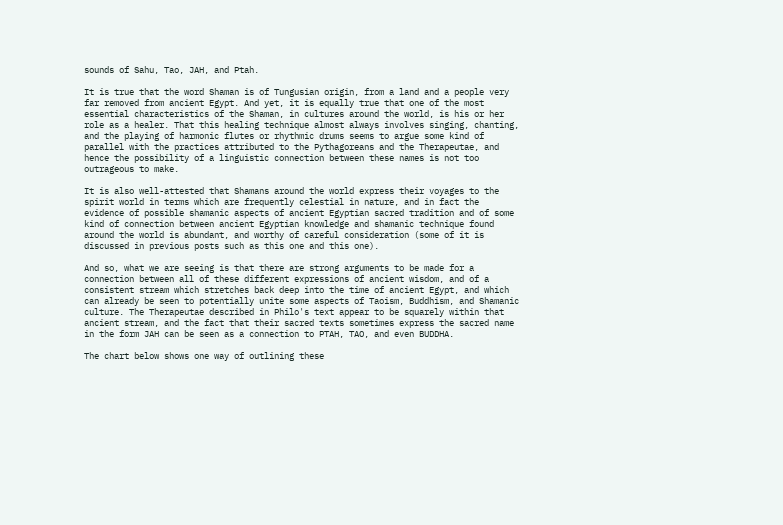sounds of Sahu, Tao, JAH, and Ptah.

It is true that the word Shaman is of Tungusian origin, from a land and a people very far removed from ancient Egypt. And yet, it is equally true that one of the most essential characteristics of the Shaman, in cultures around the world, is his or her role as a healer. That this healing technique almost always involves singing, chanting, and the playing of harmonic flutes or rhythmic drums seems to argue some kind of parallel with the practices attributed to the Pythagoreans and the Therapeutae, and hence the possibility of a linguistic connection between these names is not too outrageous to make.

It is also well-attested that Shamans around the world express their voyages to the spirit world in terms which are frequently celestial in nature, and in fact the evidence of possible shamanic aspects of ancient Egyptian sacred tradition and of some kind of connection between ancient Egyptian knowledge and shamanic technique found around the world is abundant, and worthy of careful consideration (some of it is discussed in previous posts such as this one and this one).

And so, what we are seeing is that there are strong arguments to be made for a connection between all of these different expressions of ancient wisdom, and of a consistent stream which stretches back deep into the time of ancient Egypt, and which can already be seen to potentially unite some aspects of Taoism, Buddhism, and Shamanic culture. The Therapeutae described in Philo's text appear to be squarely within that ancient stream, and the fact that their sacred texts sometimes express the sacred name in the form JAH can be seen as a connection to PTAH, TAO, and even BUDDHA.

The chart below shows one way of outlining these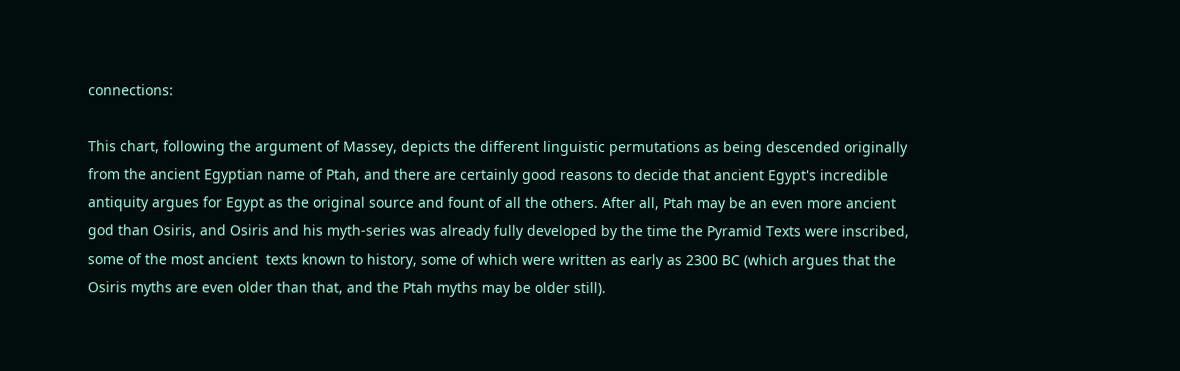connections:

This chart, following the argument of Massey, depicts the different linguistic permutations as being descended originally from the ancient Egyptian name of Ptah, and there are certainly good reasons to decide that ancient Egypt's incredible antiquity argues for Egypt as the original source and fount of all the others. After all, Ptah may be an even more ancient god than Osiris, and Osiris and his myth-series was already fully developed by the time the Pyramid Texts were inscribed, some of the most ancient  texts known to history, some of which were written as early as 2300 BC (which argues that the Osiris myths are even older than that, and the Ptah myths may be older still).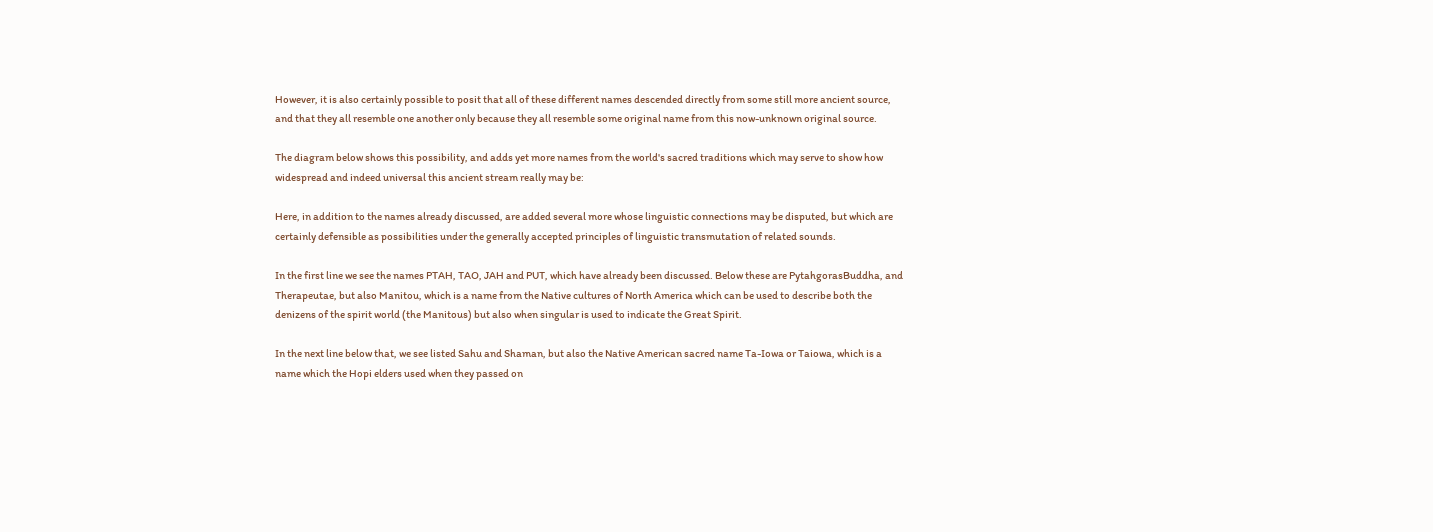However, it is also certainly possible to posit that all of these different names descended directly from some still more ancient source, and that they all resemble one another only because they all resemble some original name from this now-unknown original source.

The diagram below shows this possibility, and adds yet more names from the world's sacred traditions which may serve to show how widespread and indeed universal this ancient stream really may be:

Here, in addition to the names already discussed, are added several more whose linguistic connections may be disputed, but which are certainly defensible as possibilities under the generally accepted principles of linguistic transmutation of related sounds.

In the first line we see the names PTAH, TAO, JAH and PUT, which have already been discussed. Below these are PytahgorasBuddha, and Therapeutae, but also Manitou, which is a name from the Native cultures of North America which can be used to describe both the denizens of the spirit world (the Manitous) but also when singular is used to indicate the Great Spirit.

In the next line below that, we see listed Sahu and Shaman, but also the Native American sacred name Ta-Iowa or Taiowa, which is a name which the Hopi elders used when they passed on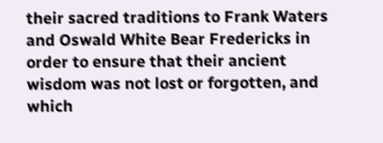their sacred traditions to Frank Waters and Oswald White Bear Fredericks in order to ensure that their ancient wisdom was not lost or forgotten, and which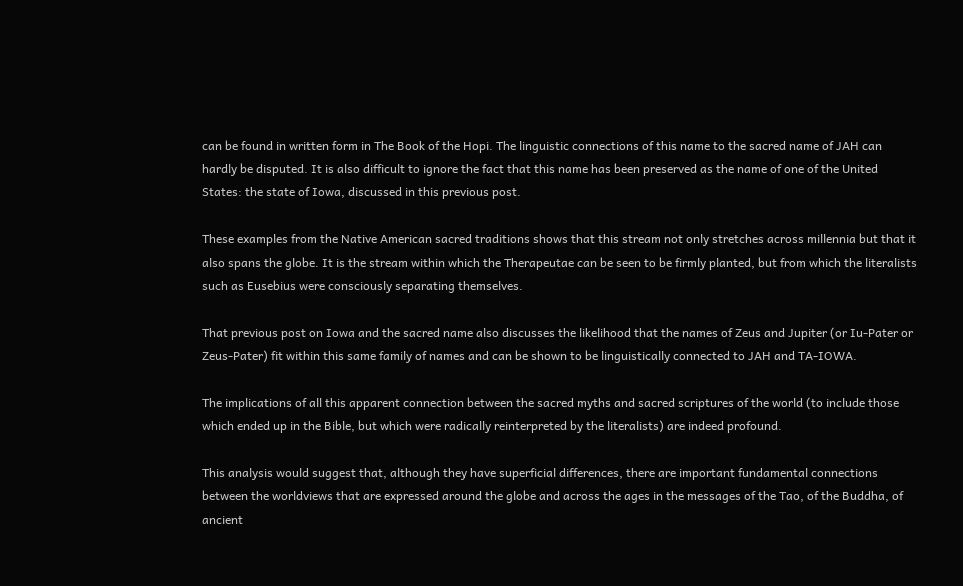can be found in written form in The Book of the Hopi. The linguistic connections of this name to the sacred name of JAH can hardly be disputed. It is also difficult to ignore the fact that this name has been preserved as the name of one of the United States: the state of Iowa, discussed in this previous post.

These examples from the Native American sacred traditions shows that this stream not only stretches across millennia but that it also spans the globe. It is the stream within which the Therapeutae can be seen to be firmly planted, but from which the literalists such as Eusebius were consciously separating themselves.

That previous post on Iowa and the sacred name also discusses the likelihood that the names of Zeus and Jupiter (or Iu-Pater or Zeus-Pater) fit within this same family of names and can be shown to be linguistically connected to JAH and TA-IOWA.

The implications of all this apparent connection between the sacred myths and sacred scriptures of the world (to include those which ended up in the Bible, but which were radically reinterpreted by the literalists) are indeed profound.

This analysis would suggest that, although they have superficial differences, there are important fundamental connections between the worldviews that are expressed around the globe and across the ages in the messages of the Tao, of the Buddha, of ancient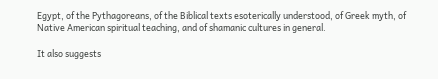Egypt, of the Pythagoreans, of the Biblical texts esoterically understood, of Greek myth, of Native American spiritual teaching, and of shamanic cultures in general.

It also suggests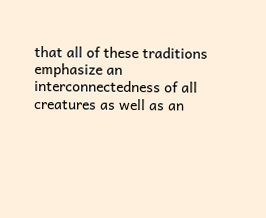that all of these traditions emphasize an interconnectedness of all creatures as well as an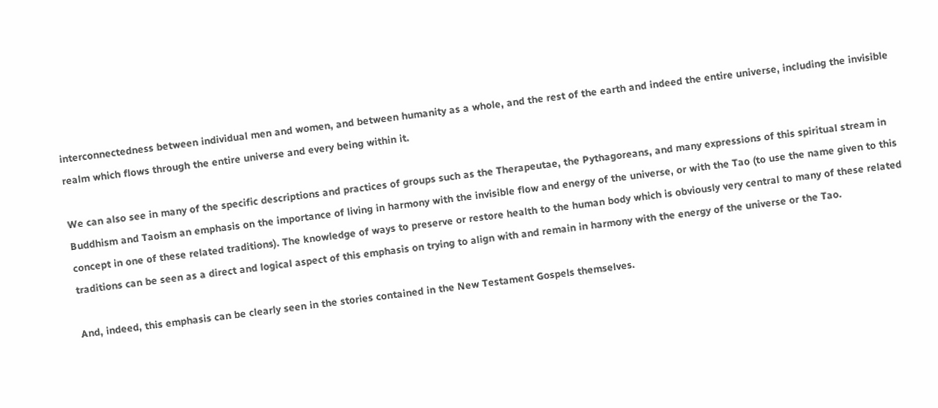interconnectedness between individual men and women, and between humanity as a whole, and the rest of the earth and indeed the entire universe, including the invisible realm which flows through the entire universe and every being within it.

We can also see in many of the specific descriptions and practices of groups such as the Therapeutae, the Pythagoreans, and many expressions of this spiritual stream in Buddhism and Taoism an emphasis on the importance of living in harmony with the invisible flow and energy of the universe, or with the Tao (to use the name given to this concept in one of these related traditions). The knowledge of ways to preserve or restore health to the human body which is obviously very central to many of these related traditions can be seen as a direct and logical aspect of this emphasis on trying to align with and remain in harmony with the energy of the universe or the Tao.

And, indeed, this emphasis can be clearly seen in the stories contained in the New Testament Gospels themselves.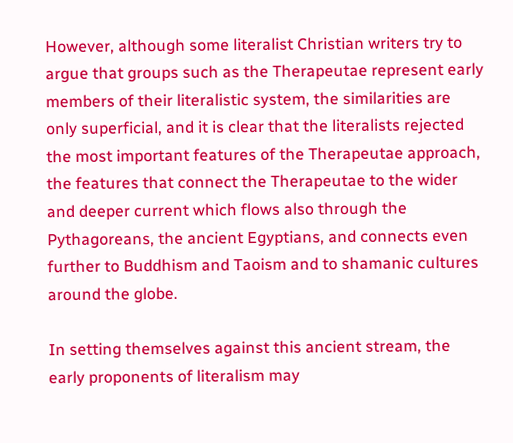However, although some literalist Christian writers try to argue that groups such as the Therapeutae represent early members of their literalistic system, the similarities are only superficial, and it is clear that the literalists rejected the most important features of the Therapeutae approach, the features that connect the Therapeutae to the wider and deeper current which flows also through the Pythagoreans, the ancient Egyptians, and connects even further to Buddhism and Taoism and to shamanic cultures around the globe.

In setting themselves against this ancient stream, the early proponents of literalism may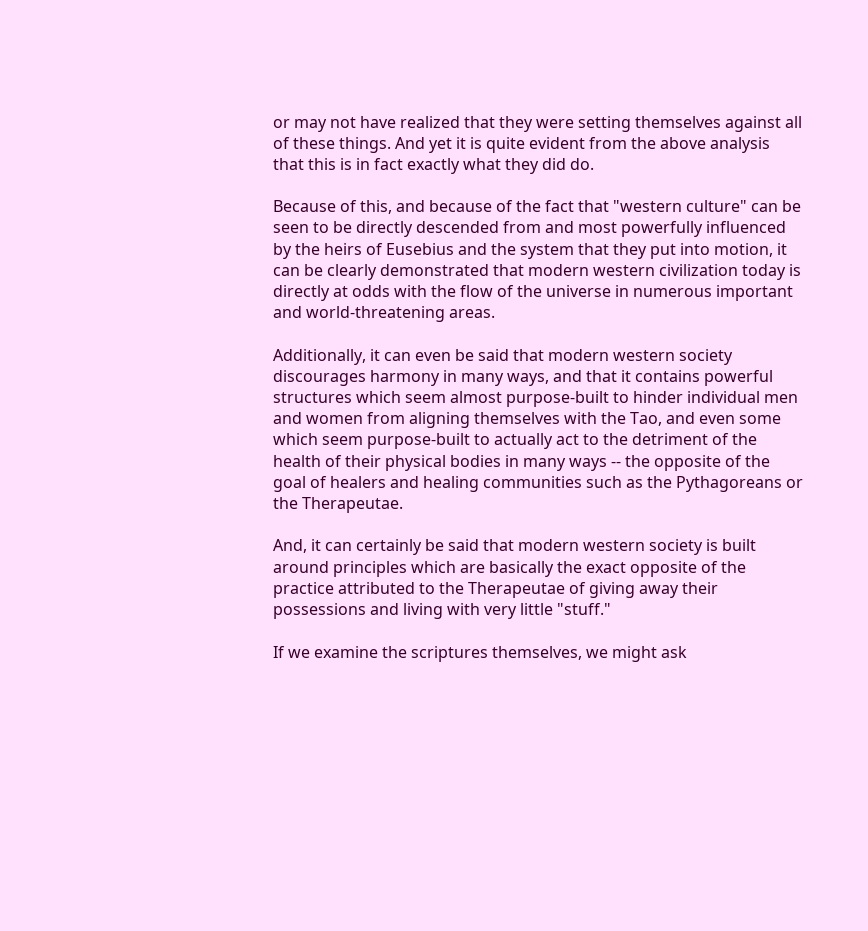or may not have realized that they were setting themselves against all of these things. And yet it is quite evident from the above analysis that this is in fact exactly what they did do.

Because of this, and because of the fact that "western culture" can be seen to be directly descended from and most powerfully influenced by the heirs of Eusebius and the system that they put into motion, it can be clearly demonstrated that modern western civilization today is directly at odds with the flow of the universe in numerous important and world-threatening areas.

Additionally, it can even be said that modern western society discourages harmony in many ways, and that it contains powerful structures which seem almost purpose-built to hinder individual men and women from aligning themselves with the Tao, and even some which seem purpose-built to actually act to the detriment of the health of their physical bodies in many ways -- the opposite of the goal of healers and healing communities such as the Pythagoreans or the Therapeutae.

And, it can certainly be said that modern western society is built around principles which are basically the exact opposite of the practice attributed to the Therapeutae of giving away their possessions and living with very little "stuff."

If we examine the scriptures themselves, we might ask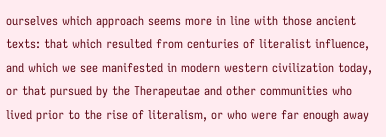ourselves which approach seems more in line with those ancient texts: that which resulted from centuries of literalist influence, and which we see manifested in modern western civilization today, or that pursued by the Therapeutae and other communities who lived prior to the rise of literalism, or who were far enough away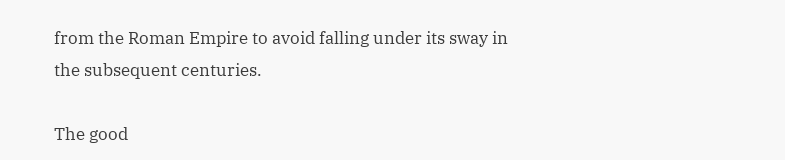from the Roman Empire to avoid falling under its sway in the subsequent centuries.

The good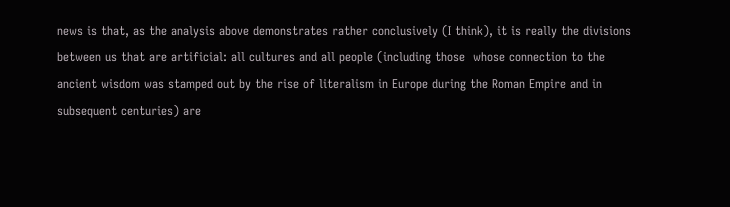news is that, as the analysis above demonstrates rather conclusively (I think), it is really the divisions between us that are artificial: all cultures and all people (including those  whose connection to the ancient wisdom was stamped out by the rise of literalism in Europe during the Roman Empire and in subsequent centuries) are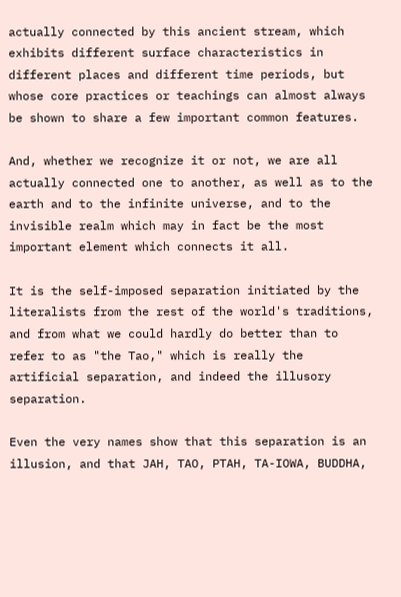actually connected by this ancient stream, which exhibits different surface characteristics in different places and different time periods, but whose core practices or teachings can almost always be shown to share a few important common features.

And, whether we recognize it or not, we are all actually connected one to another, as well as to the earth and to the infinite universe, and to the invisible realm which may in fact be the most important element which connects it all.

It is the self-imposed separation initiated by the literalists from the rest of the world's traditions, and from what we could hardly do better than to refer to as "the Tao," which is really the artificial separation, and indeed the illusory separation.

Even the very names show that this separation is an illusion, and that JAH, TAO, PTAH, TA-IOWA, BUDDHA,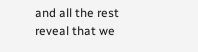and all the rest reveal that we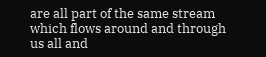are all part of the same stream which flows around and through us all and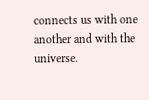connects us with one another and with the universe.